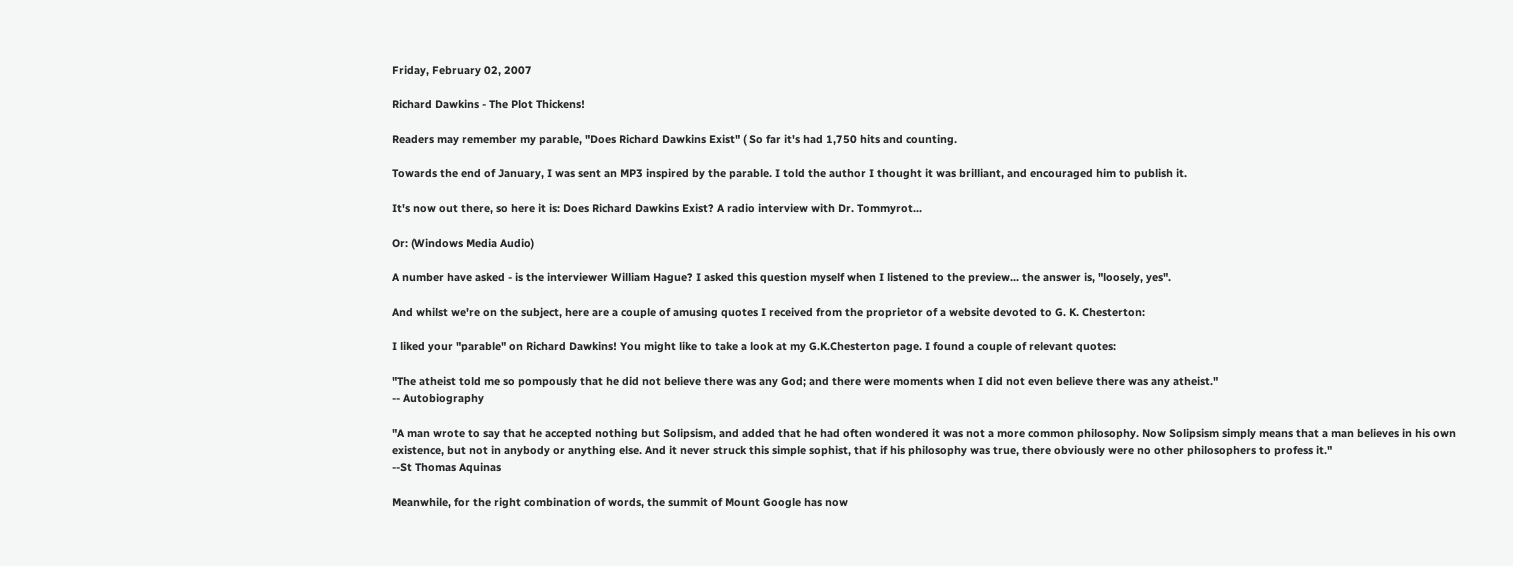Friday, February 02, 2007

Richard Dawkins - The Plot Thickens!

Readers may remember my parable, "Does Richard Dawkins Exist" ( So far it's had 1,750 hits and counting.

Towards the end of January, I was sent an MP3 inspired by the parable. I told the author I thought it was brilliant, and encouraged him to publish it.

It's now out there, so here it is: Does Richard Dawkins Exist? A radio interview with Dr. Tommyrot...

Or: (Windows Media Audio)

A number have asked - is the interviewer William Hague? I asked this question myself when I listened to the preview... the answer is, "loosely, yes".

And whilst we're on the subject, here are a couple of amusing quotes I received from the proprietor of a website devoted to G. K. Chesterton:

I liked your "parable" on Richard Dawkins! You might like to take a look at my G.K.Chesterton page. I found a couple of relevant quotes:

"The atheist told me so pompously that he did not believe there was any God; and there were moments when I did not even believe there was any atheist."
-- Autobiography

"A man wrote to say that he accepted nothing but Solipsism, and added that he had often wondered it was not a more common philosophy. Now Solipsism simply means that a man believes in his own existence, but not in anybody or anything else. And it never struck this simple sophist, that if his philosophy was true, there obviously were no other philosophers to profess it."
--St Thomas Aquinas

Meanwhile, for the right combination of words, the summit of Mount Google has now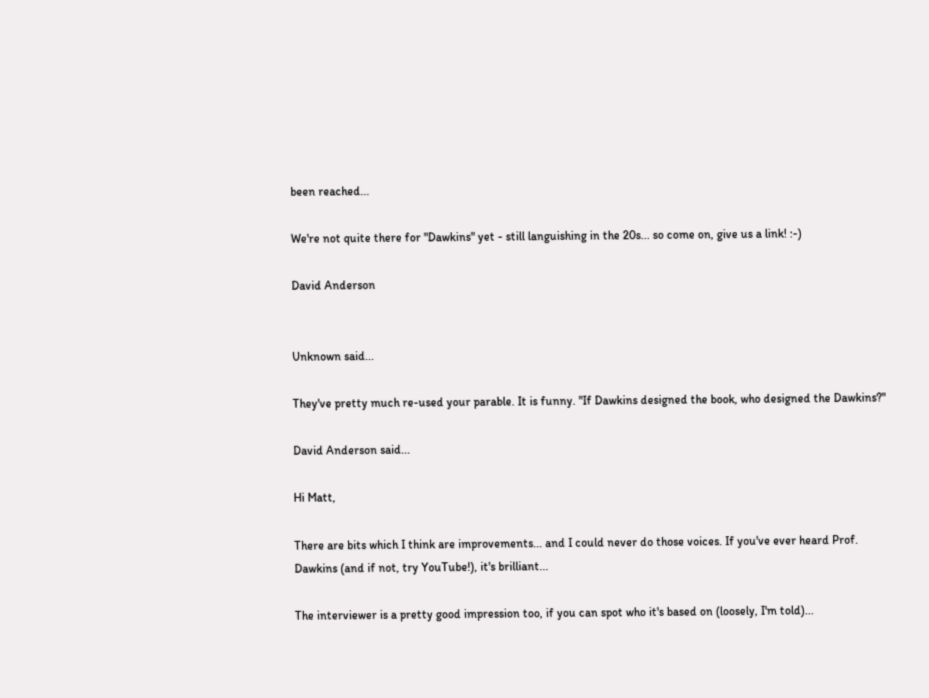been reached...

We're not quite there for "Dawkins" yet - still languishing in the 20s... so come on, give us a link! :-)

David Anderson


Unknown said...

They've pretty much re-used your parable. It is funny. "If Dawkins designed the book, who designed the Dawkins?"

David Anderson said...

Hi Matt,

There are bits which I think are improvements... and I could never do those voices. If you've ever heard Prof. Dawkins (and if not, try YouTube!), it's brilliant...

The interviewer is a pretty good impression too, if you can spot who it's based on (loosely, I'm told)...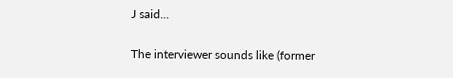J said...

The interviewer sounds like (former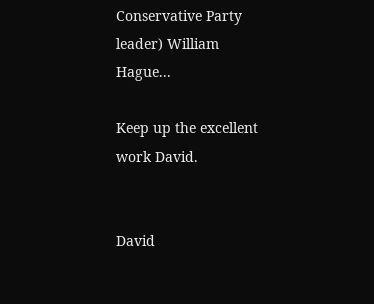Conservative Party leader) William Hague...

Keep up the excellent work David.


David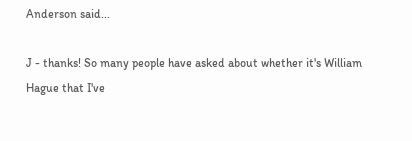Anderson said...

J - thanks! So many people have asked about whether it's William Hague that I've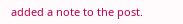added a note to the post.